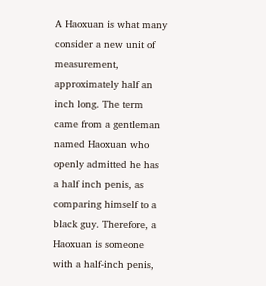A Haoxuan is what many consider a new unit of measurement, approximately half an inch long. The term came from a gentleman named Haoxuan who openly admitted he has a half inch penis, as comparing himself to a black guy. Therefore, a Haoxuan is someone with a half-inch penis,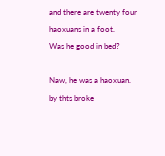and there are twenty four haoxuans in a foot.
Was he good in bed?

Naw, he was a haoxuan.
by thts broke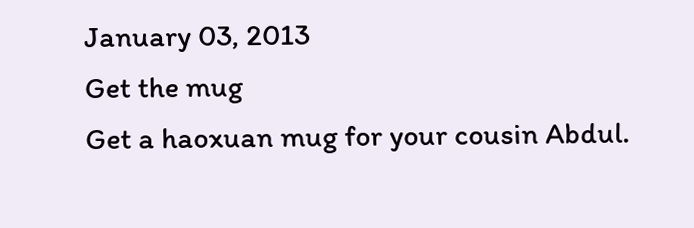January 03, 2013
Get the mug
Get a haoxuan mug for your cousin Abdul.